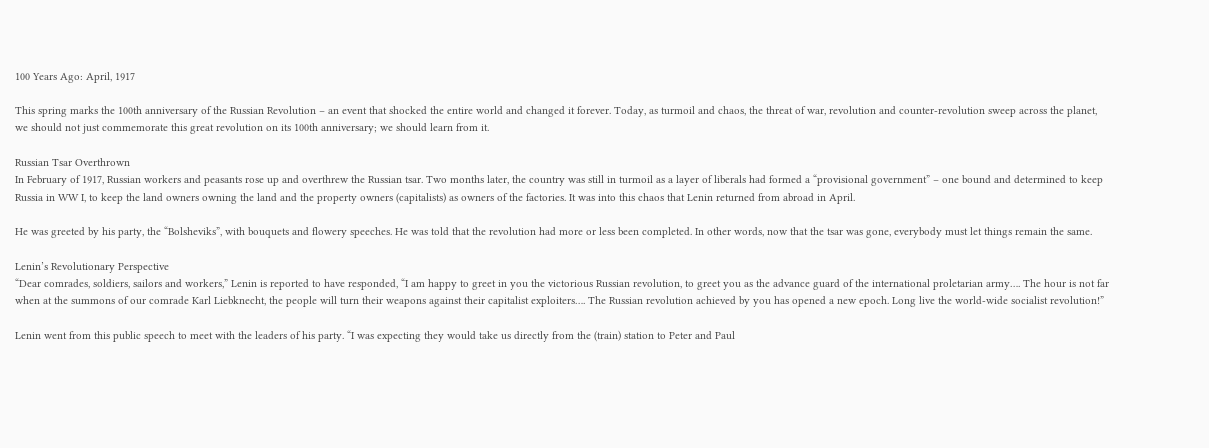100 Years Ago: April, 1917

This spring marks the 100th anniversary of the Russian Revolution – an event that shocked the entire world and changed it forever. Today, as turmoil and chaos, the threat of war, revolution and counter-revolution sweep across the planet, we should not just commemorate this great revolution on its 100th anniversary; we should learn from it.

Russian Tsar Overthrown
In February of 1917, Russian workers and peasants rose up and overthrew the Russian tsar. Two months later, the country was still in turmoil as a layer of liberals had formed a “provisional government” – one bound and determined to keep Russia in WW I, to keep the land owners owning the land and the property owners (capitalists) as owners of the factories. It was into this chaos that Lenin returned from abroad in April.

He was greeted by his party, the “Bolsheviks”, with bouquets and flowery speeches. He was told that the revolution had more or less been completed. In other words, now that the tsar was gone, everybody must let things remain the same.

Lenin’s Revolutionary Perspective
“Dear comrades, soldiers, sailors and workers,” Lenin is reported to have responded, “I am happy to greet in you the victorious Russian revolution, to greet you as the advance guard of the international proletarian army…. The hour is not far when at the summons of our comrade Karl Liebknecht, the people will turn their weapons against their capitalist exploiters…. The Russian revolution achieved by you has opened a new epoch. Long live the world-wide socialist revolution!”

Lenin went from this public speech to meet with the leaders of his party. “I was expecting they would take us directly from the (train) station to Peter and Paul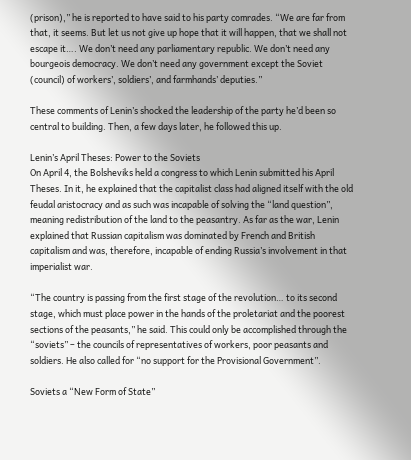(prison),” he is reported to have said to his party comrades. “We are far from that, it seems. But let us not give up hope that it will happen, that we shall not escape it…. We don’t need any parliamentary republic. We don’t need any bourgeois democracy. We don’t need any government except the Soviet (council) of workers’, soldiers’, and farmhands’ deputies.”

These comments of Lenin’s shocked the leadership of the party he’d been so central to building. Then, a few days later, he followed this up.

Lenin’s April Theses: Power to the Soviets
On April 4, the Bolsheviks held a congress to which Lenin submitted his April Theses. In it, he explained that the capitalist class had aligned itself with the old feudal aristocracy and as such was incapable of solving the “land question”, meaning redistribution of the land to the peasantry. As far as the war, Lenin explained that Russian capitalism was dominated by French and British capitalism and was, therefore, incapable of ending Russia’s involvement in that imperialist war.

“The country is passing from the first stage of the revolution… to its second stage, which must place power in the hands of the proletariat and the poorest sections of the peasants,” he said. This could only be accomplished through the “soviets” – the councils of representatives of workers, poor peasants and soldiers. He also called for “no support for the Provisional Government”.

Soviets a “New Form of State”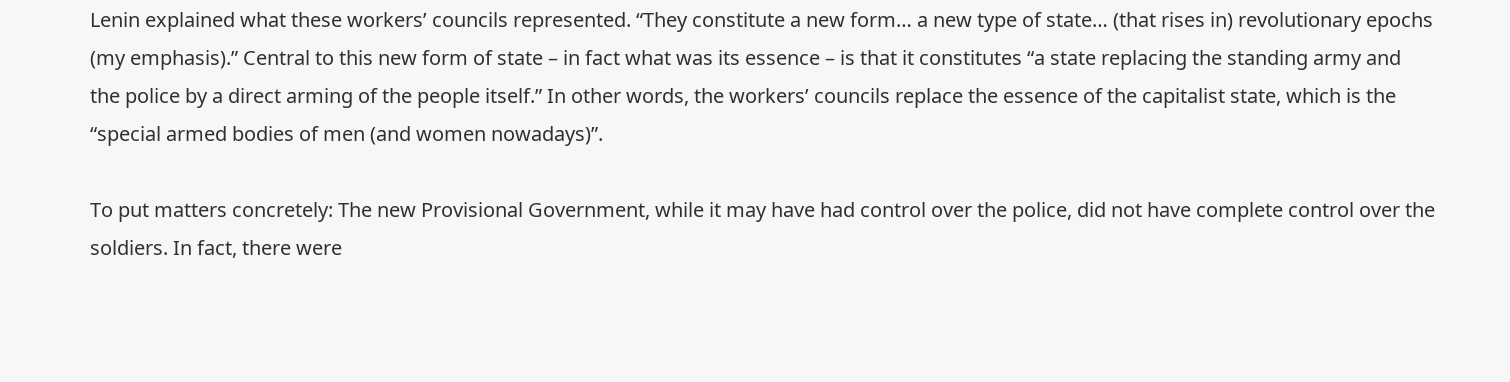Lenin explained what these workers’ councils represented. “They constitute a new form… a new type of state… (that rises in) revolutionary epochs (my emphasis).” Central to this new form of state – in fact what was its essence – is that it constitutes “a state replacing the standing army and the police by a direct arming of the people itself.” In other words, the workers’ councils replace the essence of the capitalist state, which is the “special armed bodies of men (and women nowadays)”.

To put matters concretely: The new Provisional Government, while it may have had control over the police, did not have complete control over the soldiers. In fact, there were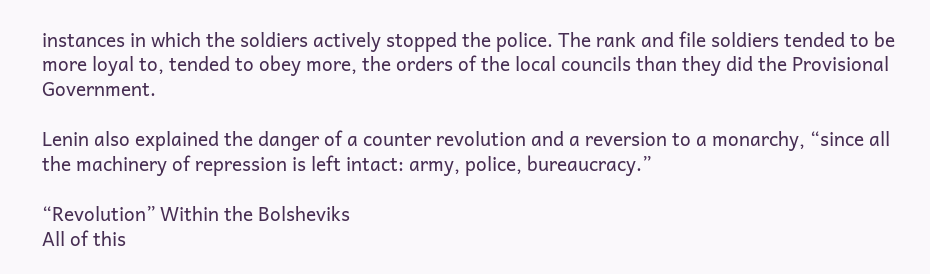instances in which the soldiers actively stopped the police. The rank and file soldiers tended to be more loyal to, tended to obey more, the orders of the local councils than they did the Provisional Government.

Lenin also explained the danger of a counter revolution and a reversion to a monarchy, “since all the machinery of repression is left intact: army, police, bureaucracy.”

“Revolution” Within the Bolsheviks
All of this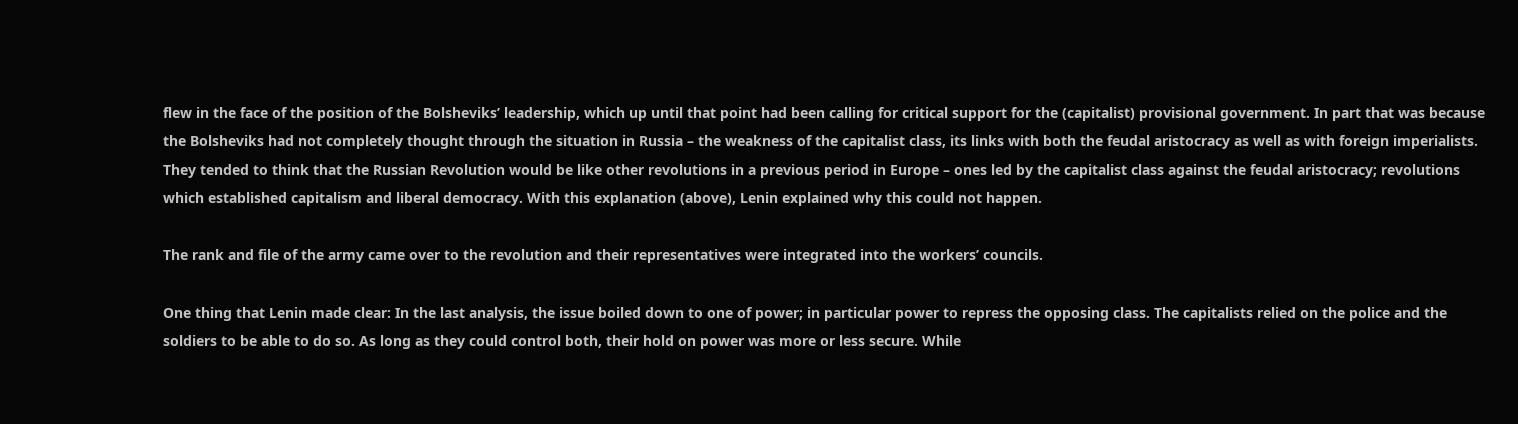flew in the face of the position of the Bolsheviks’ leadership, which up until that point had been calling for critical support for the (capitalist) provisional government. In part that was because the Bolsheviks had not completely thought through the situation in Russia – the weakness of the capitalist class, its links with both the feudal aristocracy as well as with foreign imperialists. They tended to think that the Russian Revolution would be like other revolutions in a previous period in Europe – ones led by the capitalist class against the feudal aristocracy; revolutions which established capitalism and liberal democracy. With this explanation (above), Lenin explained why this could not happen.

The rank and file of the army came over to the revolution and their representatives were integrated into the workers’ councils.

One thing that Lenin made clear: In the last analysis, the issue boiled down to one of power; in particular power to repress the opposing class. The capitalists relied on the police and the soldiers to be able to do so. As long as they could control both, their hold on power was more or less secure. While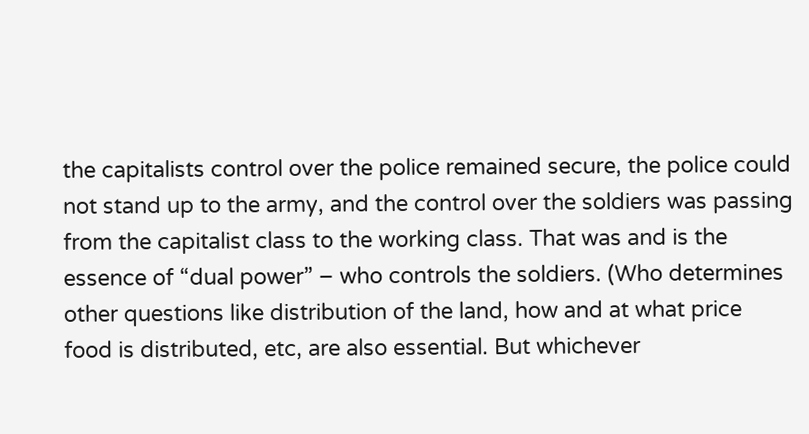the capitalists control over the police remained secure, the police could not stand up to the army, and the control over the soldiers was passing from the capitalist class to the working class. That was and is the essence of “dual power” – who controls the soldiers. (Who determines other questions like distribution of the land, how and at what price food is distributed, etc, are also essential. But whichever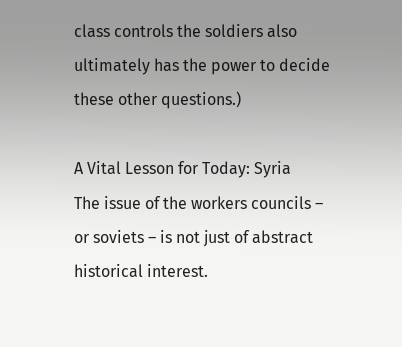class controls the soldiers also ultimately has the power to decide these other questions.)

A Vital Lesson for Today: Syria
The issue of the workers councils – or soviets – is not just of abstract historical interest.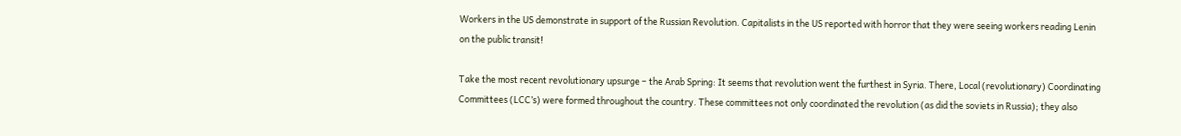Workers in the US demonstrate in support of the Russian Revolution. Capitalists in the US reported with horror that they were seeing workers reading Lenin on the public transit!

Take the most recent revolutionary upsurge – the Arab Spring: It seems that revolution went the furthest in Syria. There, Local (revolutionary) Coordinating Committees (LCC’s) were formed throughout the country. These committees not only coordinated the revolution (as did the soviets in Russia); they also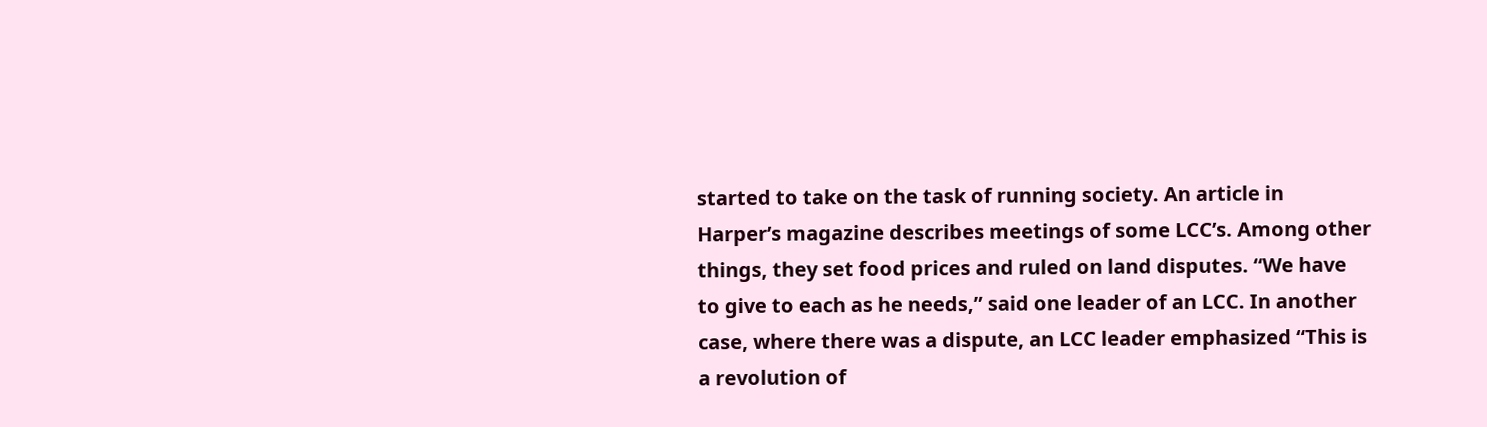started to take on the task of running society. An article in Harper’s magazine describes meetings of some LCC’s. Among other things, they set food prices and ruled on land disputes. “We have to give to each as he needs,” said one leader of an LCC. In another case, where there was a dispute, an LCC leader emphasized “This is a revolution of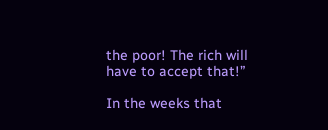the poor! The rich will have to accept that!”

In the weeks that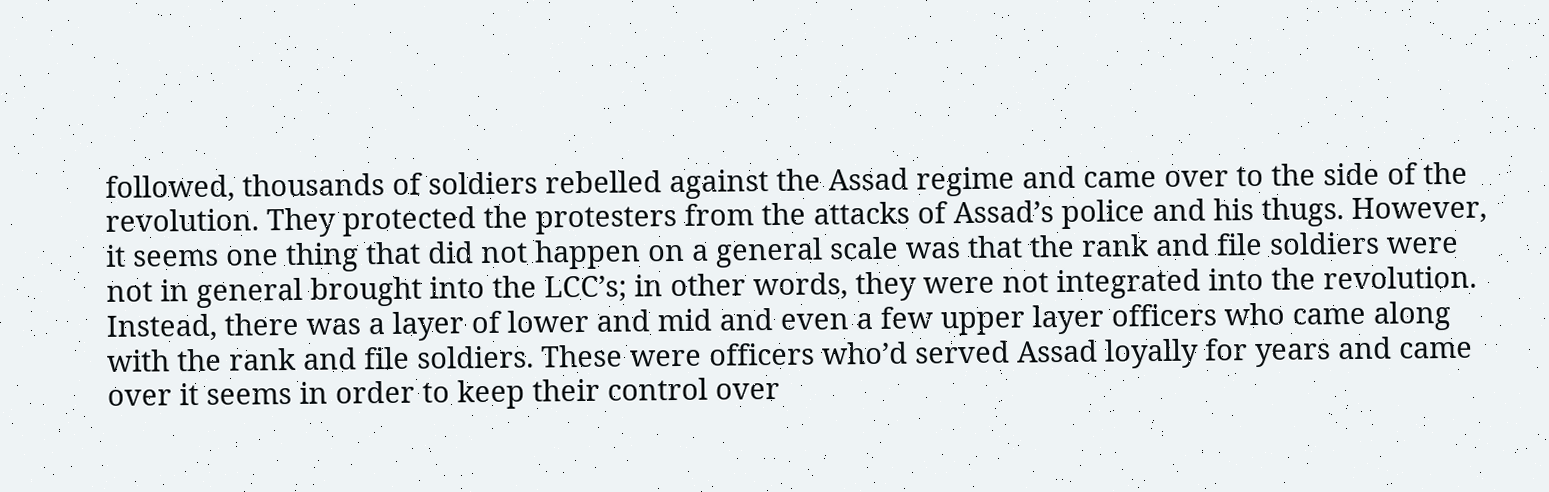followed, thousands of soldiers rebelled against the Assad regime and came over to the side of the revolution. They protected the protesters from the attacks of Assad’s police and his thugs. However, it seems one thing that did not happen on a general scale was that the rank and file soldiers were not in general brought into the LCC’s; in other words, they were not integrated into the revolution. Instead, there was a layer of lower and mid and even a few upper layer officers who came along with the rank and file soldiers. These were officers who’d served Assad loyally for years and came over it seems in order to keep their control over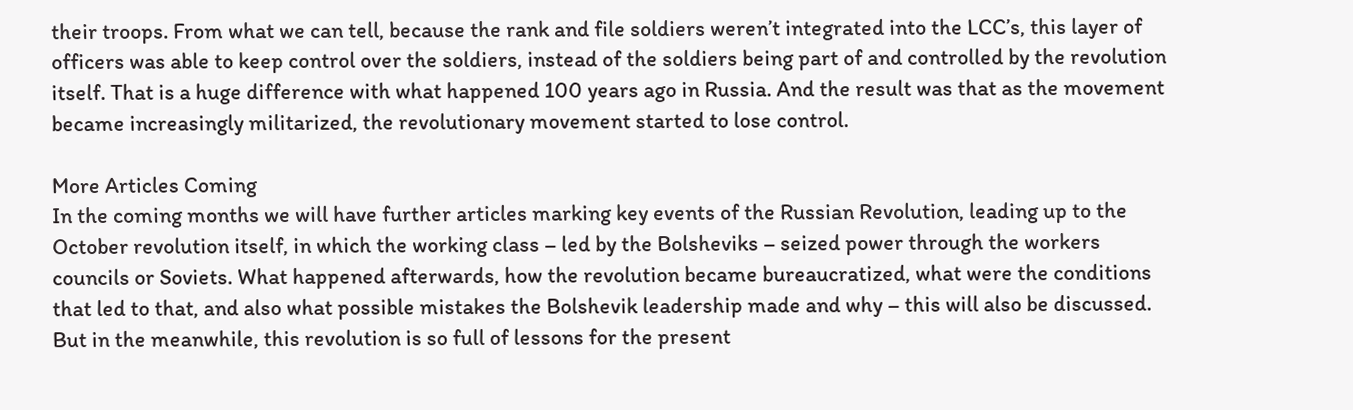their troops. From what we can tell, because the rank and file soldiers weren’t integrated into the LCC’s, this layer of officers was able to keep control over the soldiers, instead of the soldiers being part of and controlled by the revolution itself. That is a huge difference with what happened 100 years ago in Russia. And the result was that as the movement became increasingly militarized, the revolutionary movement started to lose control.

More Articles Coming
In the coming months we will have further articles marking key events of the Russian Revolution, leading up to the October revolution itself, in which the working class – led by the Bolsheviks – seized power through the workers councils or Soviets. What happened afterwards, how the revolution became bureaucratized, what were the conditions that led to that, and also what possible mistakes the Bolshevik leadership made and why – this will also be discussed. But in the meanwhile, this revolution is so full of lessons for the present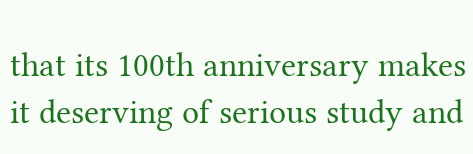that its 100th anniversary makes it deserving of serious study and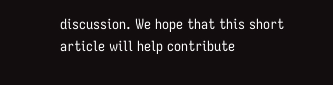discussion. We hope that this short article will help contribute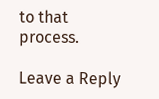to that process.

Leave a Reply